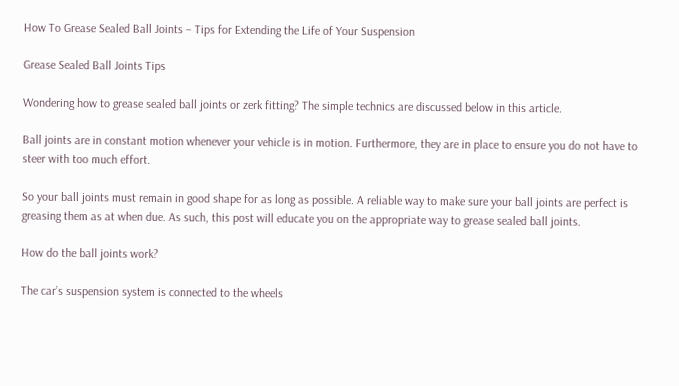How To Grease Sealed Ball Joints – Tips for Extending the Life of Your Suspension

Grease Sealed Ball Joints Tips

Wondering how to grease sealed ball joints or zerk fitting? The simple technics are discussed below in this article.

Ball joints are in constant motion whenever your vehicle is in motion. Furthermore, they are in place to ensure you do not have to steer with too much effort.

So your ball joints must remain in good shape for as long as possible. A reliable way to make sure your ball joints are perfect is greasing them as at when due. As such, this post will educate you on the appropriate way to grease sealed ball joints.

How do the ball joints work?

The car’s suspension system is connected to the wheels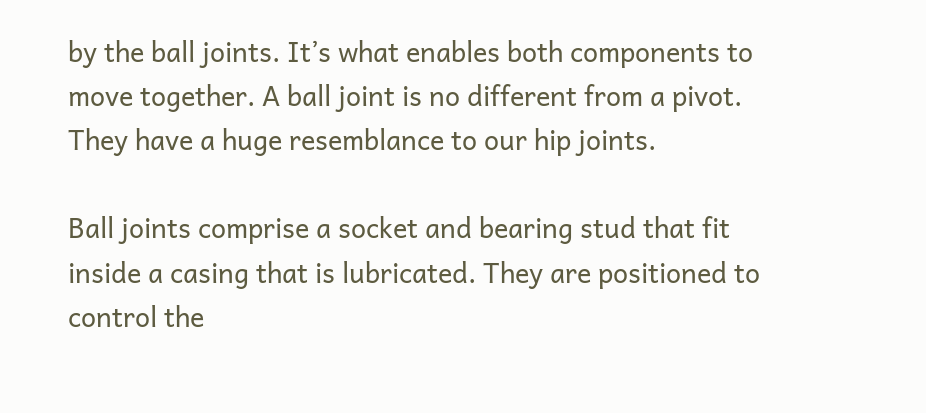by the ball joints. It’s what enables both components to move together. A ball joint is no different from a pivot. They have a huge resemblance to our hip joints.

Ball joints comprise a socket and bearing stud that fit inside a casing that is lubricated. They are positioned to control the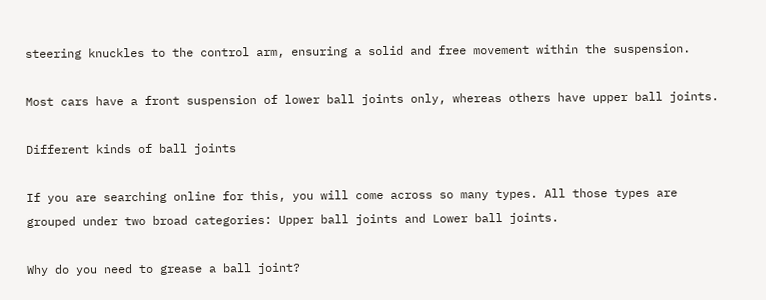steering knuckles to the control arm, ensuring a solid and free movement within the suspension.

Most cars have a front suspension of lower ball joints only, whereas others have upper ball joints.

Different kinds of ball joints

If you are searching online for this, you will come across so many types. All those types are grouped under two broad categories: Upper ball joints and Lower ball joints.

Why do you need to grease a ball joint?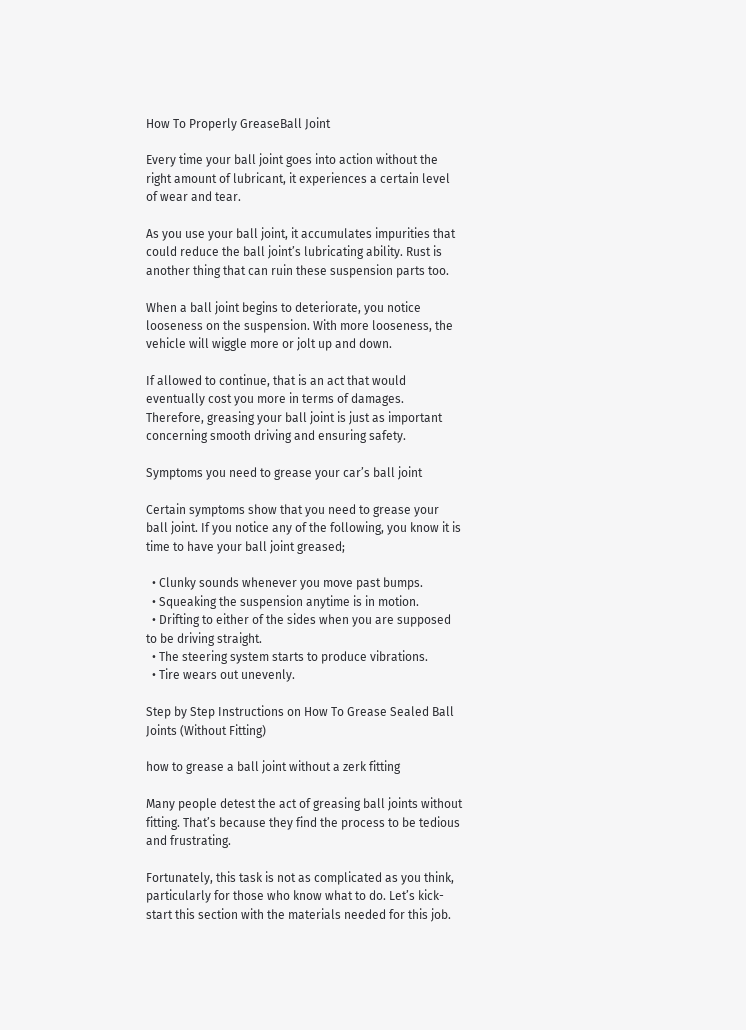How To Properly GreaseBall Joint

Every time your ball joint goes into action without the right amount of lubricant, it experiences a certain level of wear and tear.

As you use your ball joint, it accumulates impurities that could reduce the ball joint’s lubricating ability. Rust is another thing that can ruin these suspension parts too.

When a ball joint begins to deteriorate, you notice looseness on the suspension. With more looseness, the vehicle will wiggle more or jolt up and down.

If allowed to continue, that is an act that would eventually cost you more in terms of damages. Therefore, greasing your ball joint is just as important concerning smooth driving and ensuring safety.

Symptoms you need to grease your car’s ball joint

Certain symptoms show that you need to grease your ball joint. If you notice any of the following, you know it is time to have your ball joint greased;

  • Clunky sounds whenever you move past bumps.
  • Squeaking the suspension anytime is in motion.
  • Drifting to either of the sides when you are supposed to be driving straight.
  • The steering system starts to produce vibrations.
  • Tire wears out unevenly.

Step by Step Instructions on How To Grease Sealed Ball Joints (Without Fitting)

how to grease a ball joint without a zerk fitting

Many people detest the act of greasing ball joints without fitting. That’s because they find the process to be tedious and frustrating.

Fortunately, this task is not as complicated as you think, particularly for those who know what to do. Let’s kick-start this section with the materials needed for this job.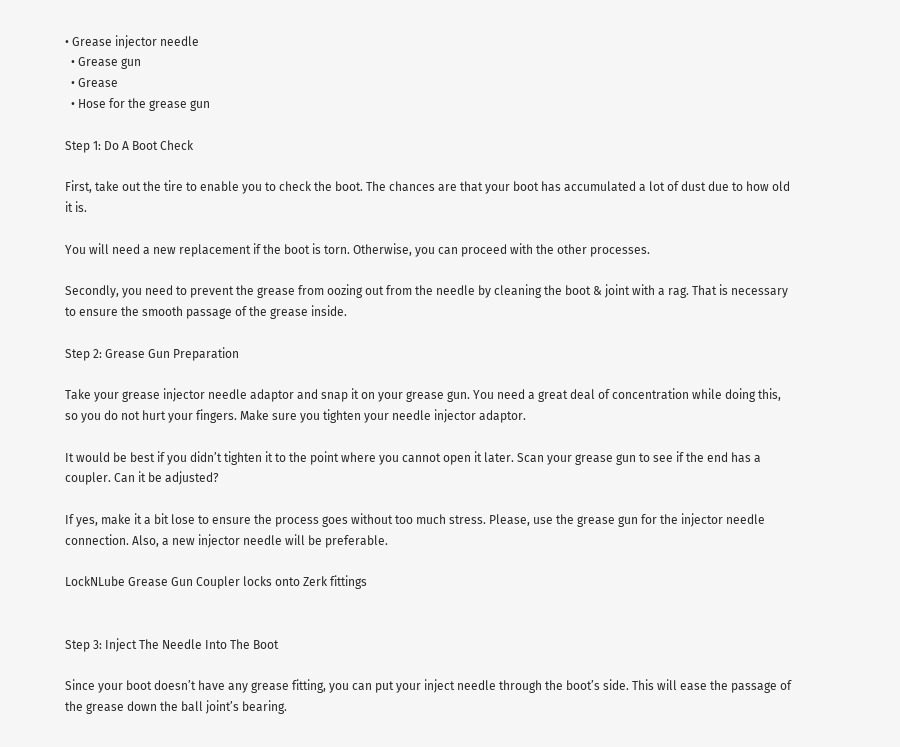• Grease injector needle
  • Grease gun
  • Grease
  • Hose for the grease gun

Step 1: Do A Boot Check

First, take out the tire to enable you to check the boot. The chances are that your boot has accumulated a lot of dust due to how old it is.

You will need a new replacement if the boot is torn. Otherwise, you can proceed with the other processes.

Secondly, you need to prevent the grease from oozing out from the needle by cleaning the boot & joint with a rag. That is necessary to ensure the smooth passage of the grease inside.

Step 2: Grease Gun Preparation

Take your grease injector needle adaptor and snap it on your grease gun. You need a great deal of concentration while doing this, so you do not hurt your fingers. Make sure you tighten your needle injector adaptor.

It would be best if you didn’t tighten it to the point where you cannot open it later. Scan your grease gun to see if the end has a coupler. Can it be adjusted?

If yes, make it a bit lose to ensure the process goes without too much stress. Please, use the grease gun for the injector needle connection. Also, a new injector needle will be preferable.

LockNLube Grease Gun Coupler locks onto Zerk fittings


Step 3: Inject The Needle Into The Boot

Since your boot doesn’t have any grease fitting, you can put your inject needle through the boot’s side. This will ease the passage of the grease down the ball joint’s bearing.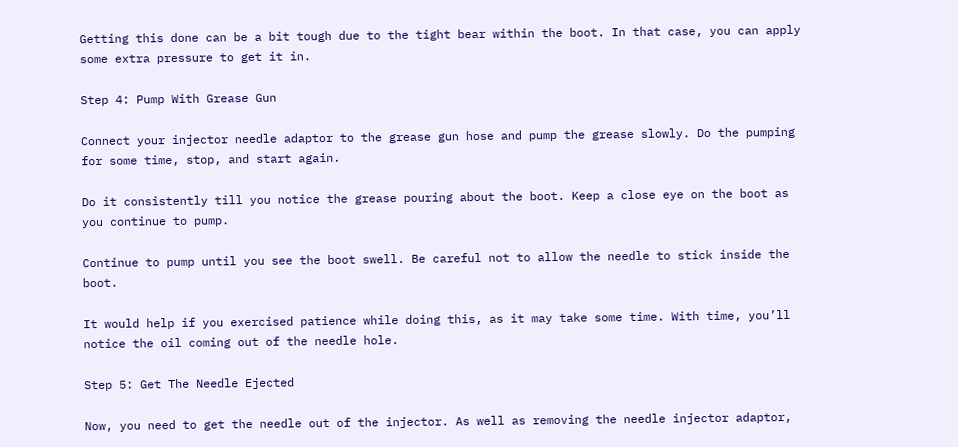Getting this done can be a bit tough due to the tight bear within the boot. In that case, you can apply some extra pressure to get it in.

Step 4: Pump With Grease Gun

Connect your injector needle adaptor to the grease gun hose and pump the grease slowly. Do the pumping for some time, stop, and start again.

Do it consistently till you notice the grease pouring about the boot. Keep a close eye on the boot as you continue to pump.

Continue to pump until you see the boot swell. Be careful not to allow the needle to stick inside the boot.

It would help if you exercised patience while doing this, as it may take some time. With time, you’ll notice the oil coming out of the needle hole.

Step 5: Get The Needle Ejected

Now, you need to get the needle out of the injector. As well as removing the needle injector adaptor,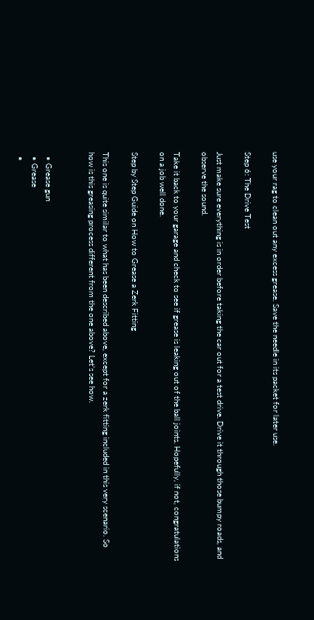use your rag to clean out any excess grease. Save the needle in its packet for later use.

Step 6: The Drive Test

Just make sure everything is in order before taking the car out for a test drive. Drive it through those bumpy roads, and observe the sound.

Take it back to your garage and check to see if grease is leaking out of the ball joints. Hopefully, if not, congratulations on a job well done.

Step by Step Guide on How to Grease a Zerk Fitting

This one is quite similar to what has been described above, except for a zerk fitting included in this very scenario. So how is this greasing process different from the one above? Let’s see how.


  • Grease gun
  • Grease
  •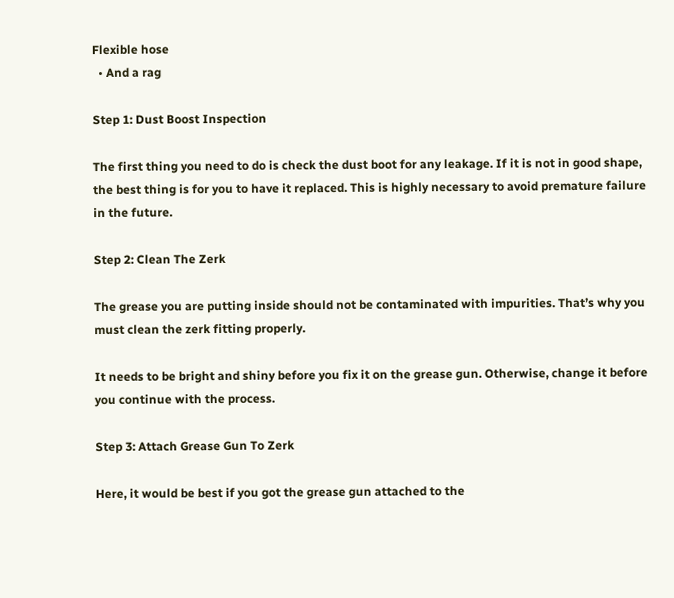Flexible hose
  • And a rag

Step 1: Dust Boost Inspection

The first thing you need to do is check the dust boot for any leakage. If it is not in good shape, the best thing is for you to have it replaced. This is highly necessary to avoid premature failure in the future.

Step 2: Clean The Zerk

The grease you are putting inside should not be contaminated with impurities. That’s why you must clean the zerk fitting properly.

It needs to be bright and shiny before you fix it on the grease gun. Otherwise, change it before you continue with the process.

Step 3: Attach Grease Gun To Zerk

Here, it would be best if you got the grease gun attached to the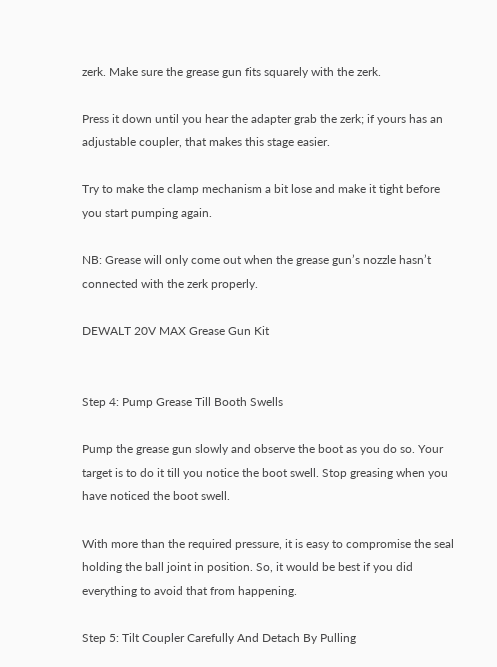zerk. Make sure the grease gun fits squarely with the zerk.

Press it down until you hear the adapter grab the zerk; if yours has an adjustable coupler, that makes this stage easier.

Try to make the clamp mechanism a bit lose and make it tight before you start pumping again.

NB: Grease will only come out when the grease gun’s nozzle hasn’t connected with the zerk properly.

DEWALT 20V MAX Grease Gun Kit


Step 4: Pump Grease Till Booth Swells

Pump the grease gun slowly and observe the boot as you do so. Your target is to do it till you notice the boot swell. Stop greasing when you have noticed the boot swell.

With more than the required pressure, it is easy to compromise the seal holding the ball joint in position. So, it would be best if you did everything to avoid that from happening.

Step 5: Tilt Coupler Carefully And Detach By Pulling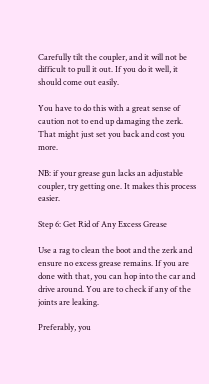Carefully tilt the coupler, and it will not be difficult to pull it out. If you do it well, it should come out easily.

You have to do this with a great sense of caution not to end up damaging the zerk. That might just set you back and cost you more.

NB: if your grease gun lacks an adjustable coupler, try getting one. It makes this process easier.

Step 6: Get Rid of Any Excess Grease

Use a rag to clean the boot and the zerk and ensure no excess grease remains. If you are done with that, you can hop into the car and drive around. You are to check if any of the joints are leaking.

Preferably, you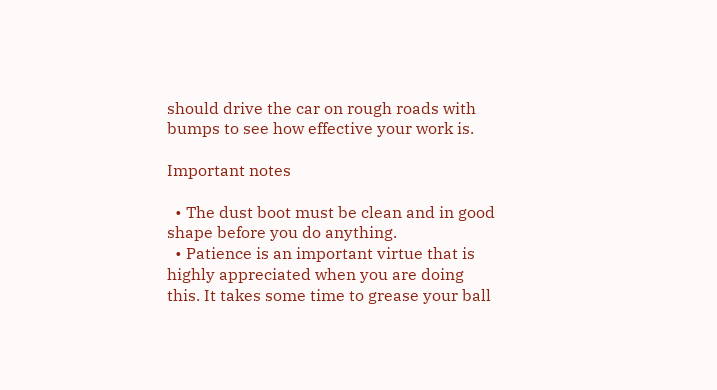should drive the car on rough roads with bumps to see how effective your work is.

Important notes

  • The dust boot must be clean and in good shape before you do anything.
  • Patience is an important virtue that is highly appreciated when you are doing this. It takes some time to grease your ball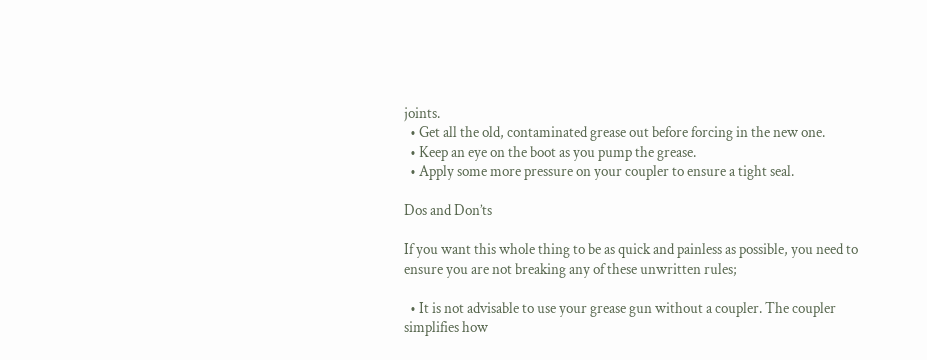joints.
  • Get all the old, contaminated grease out before forcing in the new one.
  • Keep an eye on the boot as you pump the grease.
  • Apply some more pressure on your coupler to ensure a tight seal.

Dos and Don’ts

If you want this whole thing to be as quick and painless as possible, you need to ensure you are not breaking any of these unwritten rules;

  • It is not advisable to use your grease gun without a coupler. The coupler simplifies how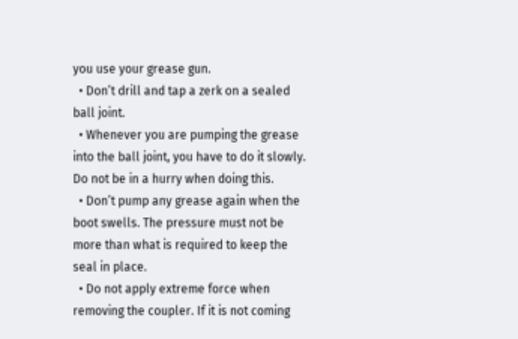you use your grease gun.
  • Don’t drill and tap a zerk on a sealed ball joint.
  • Whenever you are pumping the grease into the ball joint, you have to do it slowly. Do not be in a hurry when doing this.
  • Don’t pump any grease again when the boot swells. The pressure must not be more than what is required to keep the seal in place.
  • Do not apply extreme force when removing the coupler. If it is not coming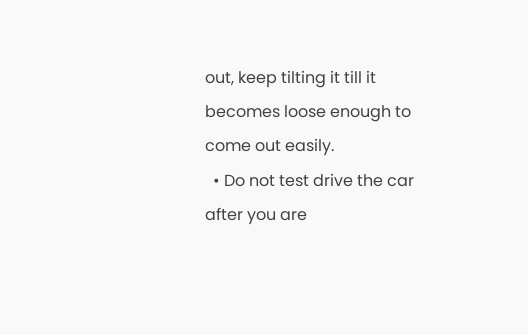out, keep tilting it till it becomes loose enough to come out easily.
  • Do not test drive the car after you are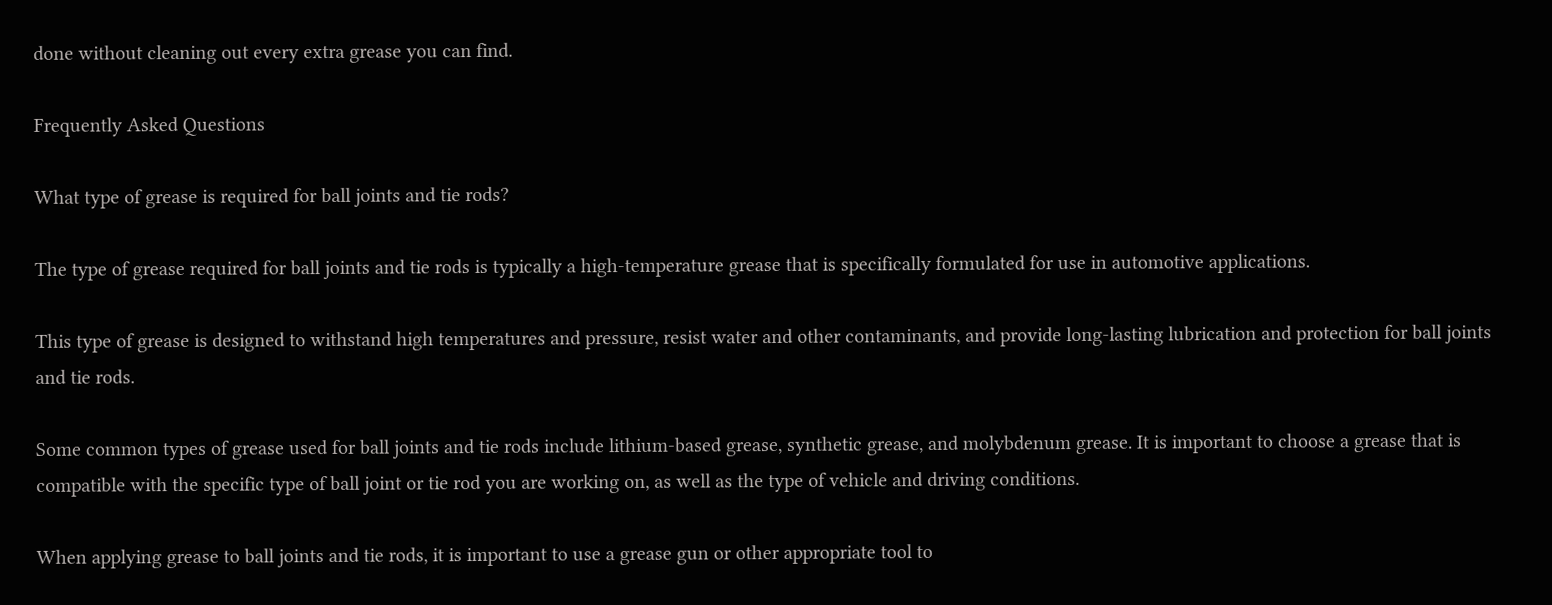done without cleaning out every extra grease you can find.

Frequently Asked Questions

What type of grease is required for ball joints and tie rods?

The type of grease required for ball joints and tie rods is typically a high-temperature grease that is specifically formulated for use in automotive applications.

This type of grease is designed to withstand high temperatures and pressure, resist water and other contaminants, and provide long-lasting lubrication and protection for ball joints and tie rods.

Some common types of grease used for ball joints and tie rods include lithium-based grease, synthetic grease, and molybdenum grease. It is important to choose a grease that is compatible with the specific type of ball joint or tie rod you are working on, as well as the type of vehicle and driving conditions.

When applying grease to ball joints and tie rods, it is important to use a grease gun or other appropriate tool to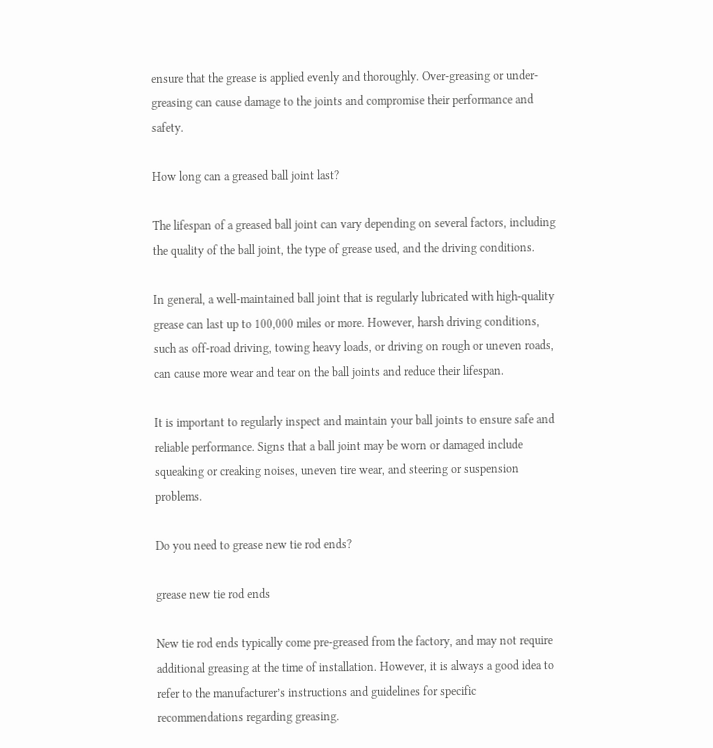ensure that the grease is applied evenly and thoroughly. Over-greasing or under-greasing can cause damage to the joints and compromise their performance and safety.

How long can a greased ball joint last?

The lifespan of a greased ball joint can vary depending on several factors, including the quality of the ball joint, the type of grease used, and the driving conditions.

In general, a well-maintained ball joint that is regularly lubricated with high-quality grease can last up to 100,000 miles or more. However, harsh driving conditions, such as off-road driving, towing heavy loads, or driving on rough or uneven roads, can cause more wear and tear on the ball joints and reduce their lifespan.

It is important to regularly inspect and maintain your ball joints to ensure safe and reliable performance. Signs that a ball joint may be worn or damaged include squeaking or creaking noises, uneven tire wear, and steering or suspension problems.

Do you need to grease new tie rod ends?

grease new tie rod ends

New tie rod ends typically come pre-greased from the factory, and may not require additional greasing at the time of installation. However, it is always a good idea to refer to the manufacturer’s instructions and guidelines for specific recommendations regarding greasing.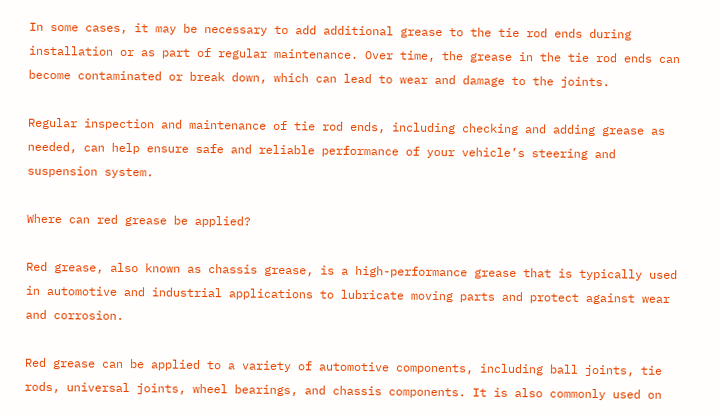In some cases, it may be necessary to add additional grease to the tie rod ends during installation or as part of regular maintenance. Over time, the grease in the tie rod ends can become contaminated or break down, which can lead to wear and damage to the joints.

Regular inspection and maintenance of tie rod ends, including checking and adding grease as needed, can help ensure safe and reliable performance of your vehicle’s steering and suspension system.

Where can red grease be applied?

Red grease, also known as chassis grease, is a high-performance grease that is typically used in automotive and industrial applications to lubricate moving parts and protect against wear and corrosion.

Red grease can be applied to a variety of automotive components, including ball joints, tie rods, universal joints, wheel bearings, and chassis components. It is also commonly used on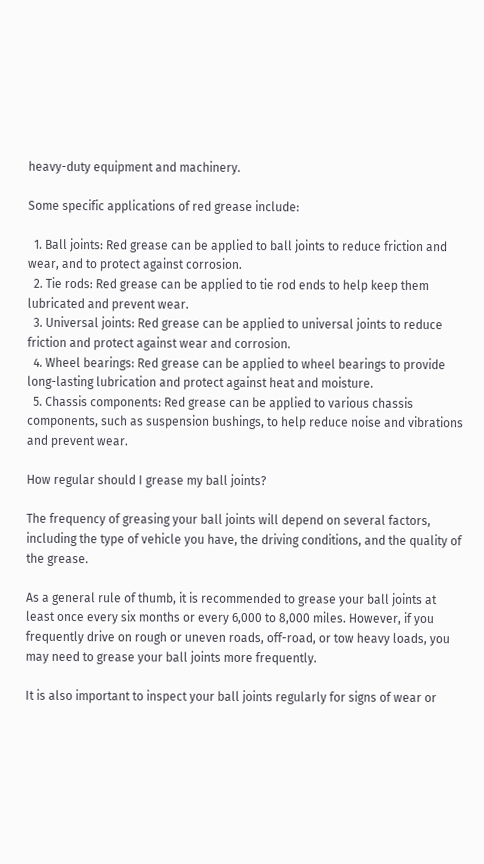heavy-duty equipment and machinery.

Some specific applications of red grease include:

  1. Ball joints: Red grease can be applied to ball joints to reduce friction and wear, and to protect against corrosion.
  2. Tie rods: Red grease can be applied to tie rod ends to help keep them lubricated and prevent wear.
  3. Universal joints: Red grease can be applied to universal joints to reduce friction and protect against wear and corrosion.
  4. Wheel bearings: Red grease can be applied to wheel bearings to provide long-lasting lubrication and protect against heat and moisture.
  5. Chassis components: Red grease can be applied to various chassis components, such as suspension bushings, to help reduce noise and vibrations and prevent wear.

How regular should I grease my ball joints?

The frequency of greasing your ball joints will depend on several factors, including the type of vehicle you have, the driving conditions, and the quality of the grease.

As a general rule of thumb, it is recommended to grease your ball joints at least once every six months or every 6,000 to 8,000 miles. However, if you frequently drive on rough or uneven roads, off-road, or tow heavy loads, you may need to grease your ball joints more frequently.

It is also important to inspect your ball joints regularly for signs of wear or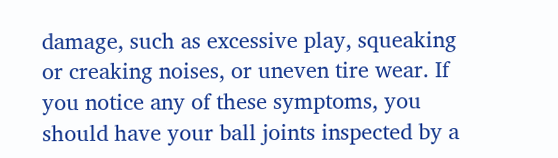damage, such as excessive play, squeaking or creaking noises, or uneven tire wear. If you notice any of these symptoms, you should have your ball joints inspected by a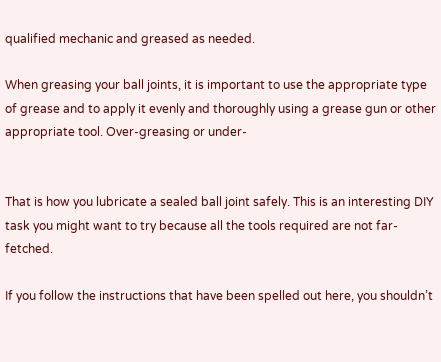qualified mechanic and greased as needed.

When greasing your ball joints, it is important to use the appropriate type of grease and to apply it evenly and thoroughly using a grease gun or other appropriate tool. Over-greasing or under-


That is how you lubricate a sealed ball joint safely. This is an interesting DIY task you might want to try because all the tools required are not far-fetched.

If you follow the instructions that have been spelled out here, you shouldn’t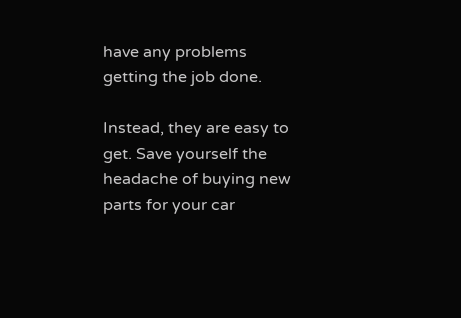have any problems getting the job done.

Instead, they are easy to get. Save yourself the headache of buying new parts for your car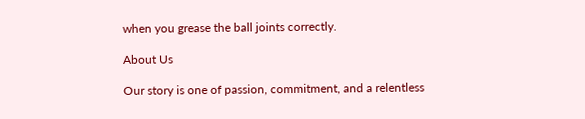when you grease the ball joints correctly.

About Us

Our story is one of passion, commitment, and a relentless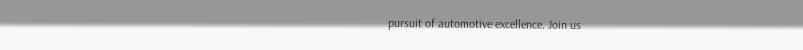pursuit of automotive excellence. Join us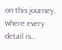on this journey, where every detail is…